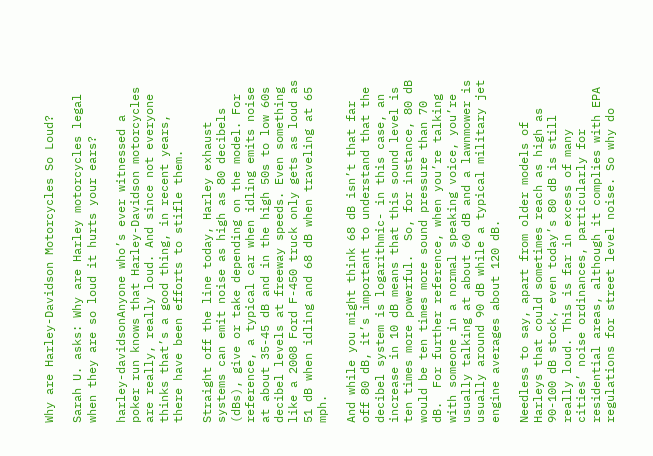Why are Harley-Davidson Motorcycles So Loud?

Sarah U. asks: Why are Harley motorcycles legal when they are so loud it hurts your ears?

harley-davidsonAnyone who’s ever witnessed a poker run knows that Harley-Davidson motorcycles are really, really loud. And since not everyone thinks that’s a good thing, in recent years, there have been efforts to stifle them.

Straight off the line today, Harley exhaust systems can emit noise as high as 80 decibels (dBs), give or take depending on the model. For reference, a typical car when idling emits noise at about 35-45 dB and in the high 50s to low 60s decibel levels at freeway speeds. Even something like a 2008 Ford F-450 truck only gets as loud as 51 dB when idling and 68 dB when traveling at 65 mph.

And while you might think 68 dB isn’t that far off 80 dB, it’s important to understand that the decibel system is logarithmic- in this case, an increase in 10 dB means that this sound level is ten times more powerful.  So, for instance, 80 dB would be ten times more sound pressure than 70 dB.  For further reference, when you’re talking with someone in a normal speaking voice, you’re usually talking at about 60 dB and a lawnmower is usually around 90 dB while a typical military jet engine averages about 120 dB.

Needless to say, apart from older models of Harleys that could sometimes reach as high as 90-100 dB stock, even today’s 80 dB is still really loud. This is far in excess of many cities’ noise ordinances, particularly for residential areas, although it complies with EPA regulations for street level noise. So why do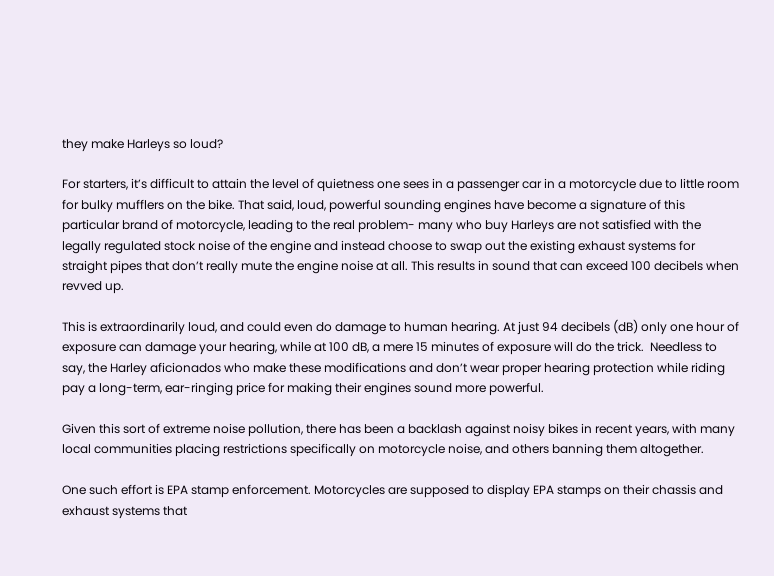they make Harleys so loud?

For starters, it’s difficult to attain the level of quietness one sees in a passenger car in a motorcycle due to little room for bulky mufflers on the bike. That said, loud, powerful sounding engines have become a signature of this particular brand of motorcycle, leading to the real problem- many who buy Harleys are not satisfied with the legally regulated stock noise of the engine and instead choose to swap out the existing exhaust systems for straight pipes that don’t really mute the engine noise at all. This results in sound that can exceed 100 decibels when revved up.

This is extraordinarily loud, and could even do damage to human hearing. At just 94 decibels (dB) only one hour of exposure can damage your hearing, while at 100 dB, a mere 15 minutes of exposure will do the trick.  Needless to say, the Harley aficionados who make these modifications and don’t wear proper hearing protection while riding pay a long-term, ear-ringing price for making their engines sound more powerful.

Given this sort of extreme noise pollution, there has been a backlash against noisy bikes in recent years, with many local communities placing restrictions specifically on motorcycle noise, and others banning them altogether.

One such effort is EPA stamp enforcement. Motorcycles are supposed to display EPA stamps on their chassis and exhaust systems that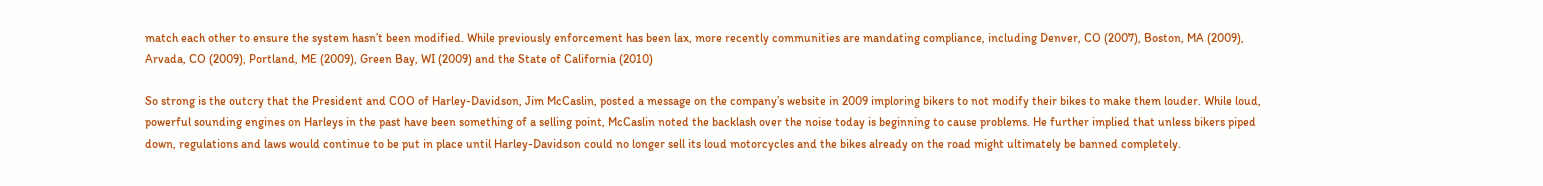match each other to ensure the system hasn’t been modified. While previously enforcement has been lax, more recently communities are mandating compliance, including Denver, CO (2007), Boston, MA (2009), Arvada, CO (2009), Portland, ME (2009), Green Bay, WI (2009) and the State of California (2010)

So strong is the outcry that the President and COO of Harley-Davidson, Jim McCaslin, posted a message on the company’s website in 2009 imploring bikers to not modify their bikes to make them louder. While loud, powerful sounding engines on Harleys in the past have been something of a selling point, McCaslin noted the backlash over the noise today is beginning to cause problems. He further implied that unless bikers piped down, regulations and laws would continue to be put in place until Harley-Davidson could no longer sell its loud motorcycles and the bikes already on the road might ultimately be banned completely.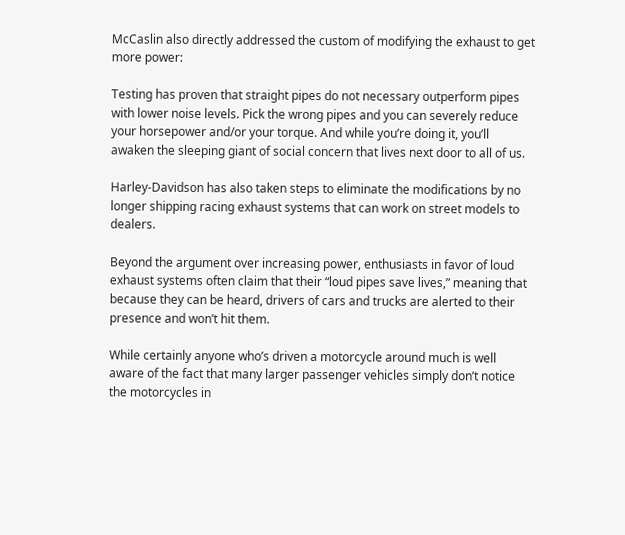McCaslin also directly addressed the custom of modifying the exhaust to get more power:

Testing has proven that straight pipes do not necessary outperform pipes with lower noise levels. Pick the wrong pipes and you can severely reduce your horsepower and/or your torque. And while you’re doing it, you’ll awaken the sleeping giant of social concern that lives next door to all of us.

Harley-Davidson has also taken steps to eliminate the modifications by no longer shipping racing exhaust systems that can work on street models to dealers.

Beyond the argument over increasing power, enthusiasts in favor of loud exhaust systems often claim that their “loud pipes save lives,” meaning that because they can be heard, drivers of cars and trucks are alerted to their presence and won’t hit them.

While certainly anyone who’s driven a motorcycle around much is well aware of the fact that many larger passenger vehicles simply don’t notice the motorcycles in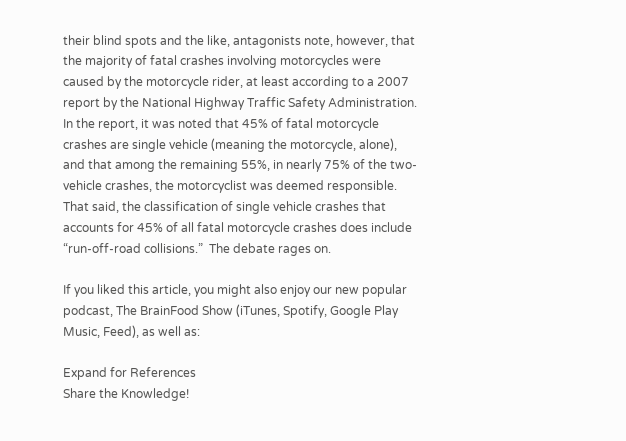their blind spots and the like, antagonists note, however, that the majority of fatal crashes involving motorcycles were caused by the motorcycle rider, at least according to a 2007 report by the National Highway Traffic Safety Administration. In the report, it was noted that 45% of fatal motorcycle crashes are single vehicle (meaning the motorcycle, alone), and that among the remaining 55%, in nearly 75% of the two-vehicle crashes, the motorcyclist was deemed responsible.  That said, the classification of single vehicle crashes that accounts for 45% of all fatal motorcycle crashes does include “run-off-road collisions.”  The debate rages on.

If you liked this article, you might also enjoy our new popular podcast, The BrainFood Show (iTunes, Spotify, Google Play Music, Feed), as well as:

Expand for References
Share the Knowledge!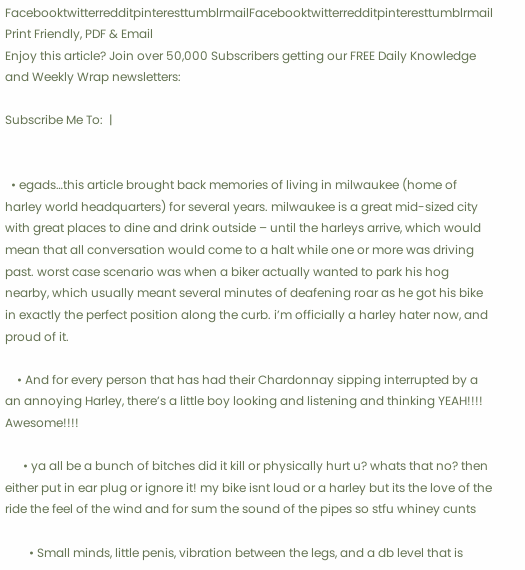FacebooktwitterredditpinteresttumblrmailFacebooktwitterredditpinteresttumblrmail
Print Friendly, PDF & Email
Enjoy this article? Join over 50,000 Subscribers getting our FREE Daily Knowledge and Weekly Wrap newsletters:

Subscribe Me To:  |


  • egads…this article brought back memories of living in milwaukee (home of harley world headquarters) for several years. milwaukee is a great mid-sized city with great places to dine and drink outside – until the harleys arrive, which would mean that all conversation would come to a halt while one or more was driving past. worst case scenario was when a biker actually wanted to park his hog nearby, which usually meant several minutes of deafening roar as he got his bike in exactly the perfect position along the curb. i’m officially a harley hater now, and proud of it.

    • And for every person that has had their Chardonnay sipping interrupted by a an annoying Harley, there’s a little boy looking and listening and thinking YEAH!!!! Awesome!!!!

      • ya all be a bunch of bitches did it kill or physically hurt u? whats that no? then either put in ear plug or ignore it! my bike isnt loud or a harley but its the love of the ride the feel of the wind and for sum the sound of the pipes so stfu whiney cunts

        • Small minds, little penis, vibration between the legs, and a db level that is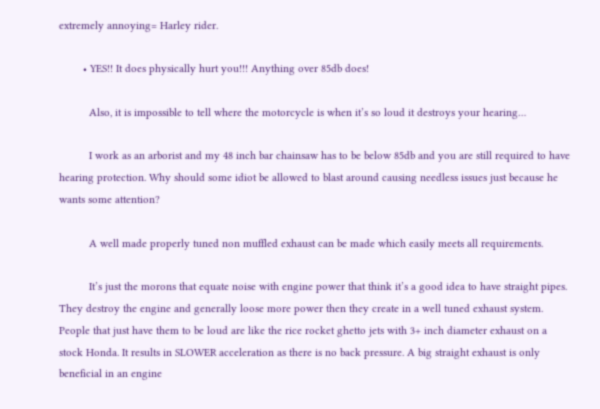extremely annoying= Harley rider.

        • YES!! It does physically hurt you!!! Anything over 85db does!

          Also, it is impossible to tell where the motorcycle is when it’s so loud it destroys your hearing…

          I work as an arborist and my 48 inch bar chainsaw has to be below 85db and you are still required to have hearing protection. Why should some idiot be allowed to blast around causing needless issues just because he wants some attention?

          A well made properly tuned non muffled exhaust can be made which easily meets all requirements.

          It’s just the morons that equate noise with engine power that think it’s a good idea to have straight pipes. They destroy the engine and generally loose more power then they create in a well tuned exhaust system. People that just have them to be loud are like the rice rocket ghetto jets with 3+ inch diameter exhaust on a stock Honda. It results in SLOWER acceleration as there is no back pressure. A big straight exhaust is only beneficial in an engine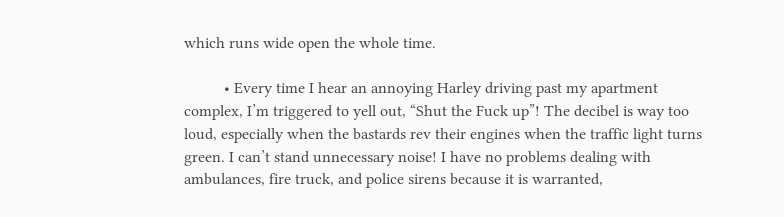which runs wide open the whole time.

          • Every time I hear an annoying Harley driving past my apartment complex, I’m triggered to yell out, “Shut the Fuck up”! The decibel is way too loud, especially when the bastards rev their engines when the traffic light turns green. I can’t stand unnecessary noise! I have no problems dealing with ambulances, fire truck, and police sirens because it is warranted,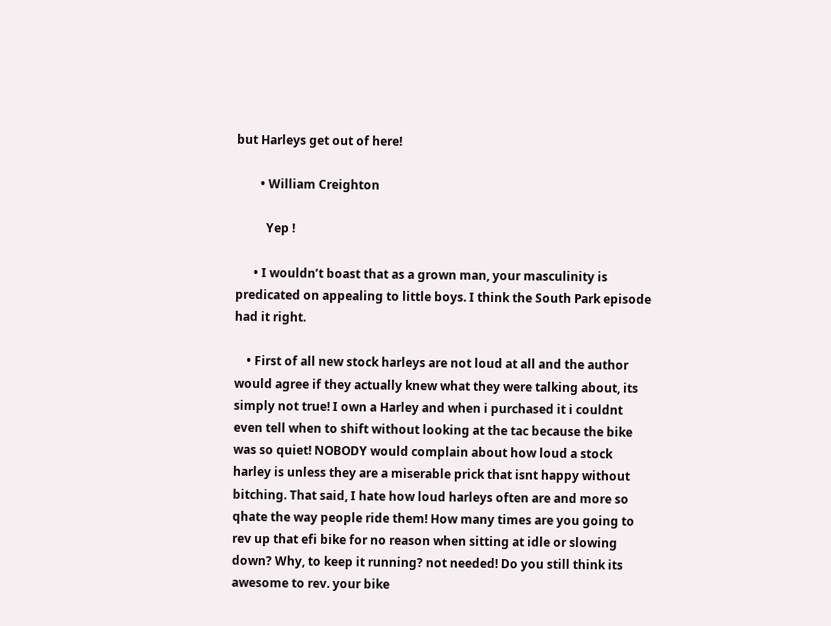but Harleys get out of here!

        • William Creighton

          Yep !

      • I wouldn’t boast that as a grown man, your masculinity is predicated on appealing to little boys. I think the South Park episode had it right.

    • First of all new stock harleys are not loud at all and the author would agree if they actually knew what they were talking about, its simply not true! I own a Harley and when i purchased it i couldnt even tell when to shift without looking at the tac because the bike was so quiet! NOBODY would complain about how loud a stock harley is unless they are a miserable prick that isnt happy without bitching. That said, I hate how loud harleys often are and more so qhate the way people ride them! How many times are you going to rev up that efi bike for no reason when sitting at idle or slowing down? Why, to keep it running? not needed! Do you still think its awesome to rev. your bike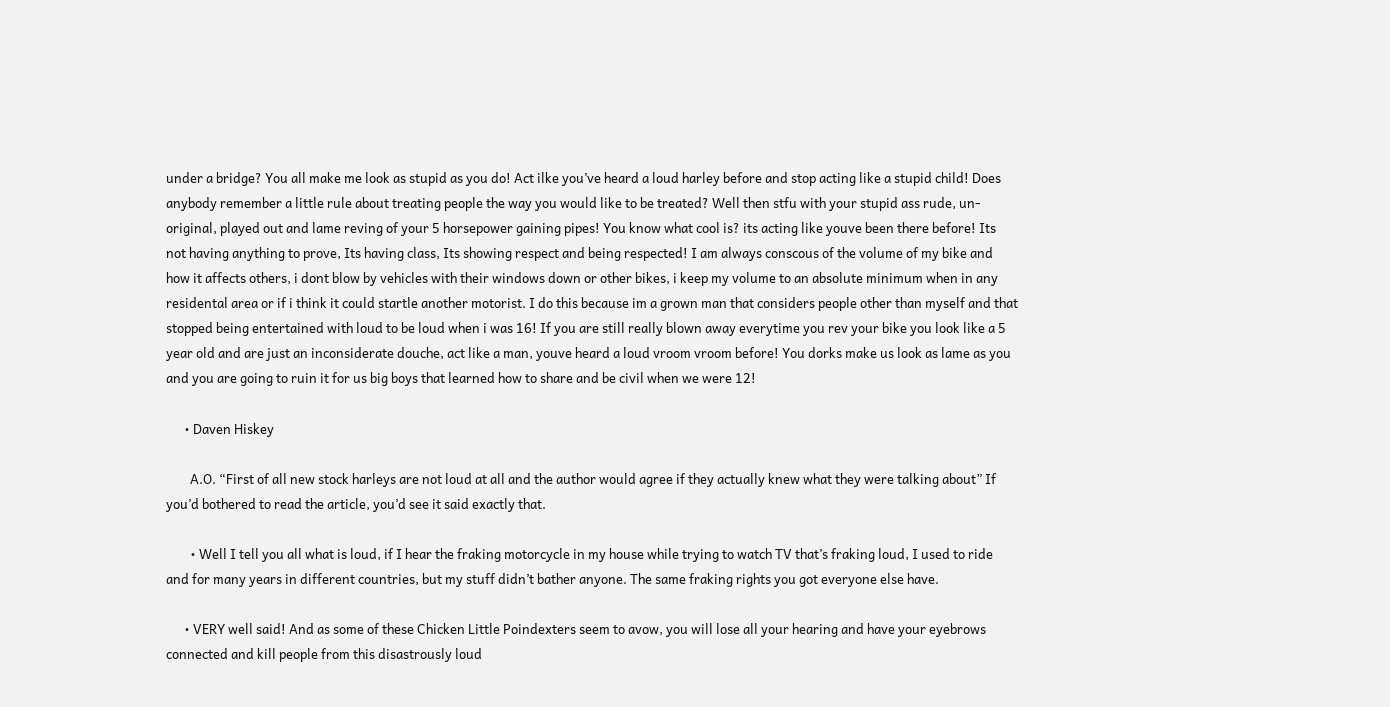under a bridge? You all make me look as stupid as you do! Act ilke you’ve heard a loud harley before and stop acting like a stupid child! Does anybody remember a little rule about treating people the way you would like to be treated? Well then stfu with your stupid ass rude, un-original, played out and lame reving of your 5 horsepower gaining pipes! You know what cool is? its acting like youve been there before! Its not having anything to prove, Its having class, Its showing respect and being respected! I am always conscous of the volume of my bike and how it affects others, i dont blow by vehicles with their windows down or other bikes, i keep my volume to an absolute minimum when in any residental area or if i think it could startle another motorist. I do this because im a grown man that considers people other than myself and that stopped being entertained with loud to be loud when i was 16! If you are still really blown away everytime you rev your bike you look like a 5 year old and are just an inconsiderate douche, act like a man, youve heard a loud vroom vroom before! You dorks make us look as lame as you and you are going to ruin it for us big boys that learned how to share and be civil when we were 12!

      • Daven Hiskey

        A.O. “First of all new stock harleys are not loud at all and the author would agree if they actually knew what they were talking about” If you’d bothered to read the article, you’d see it said exactly that.

        • Well I tell you all what is loud, if I hear the fraking motorcycle in my house while trying to watch TV that’s fraking loud, I used to ride and for many years in different countries, but my stuff didn’t bather anyone. The same fraking rights you got everyone else have.

      • VERY well said! And as some of these Chicken Little Poindexters seem to avow, you will lose all your hearing and have your eyebrows connected and kill people from this disastrously loud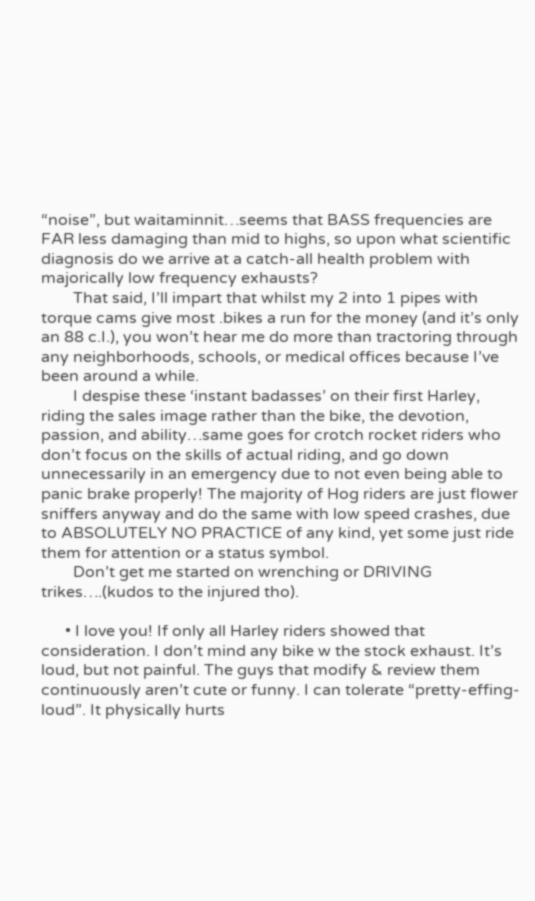“noise”, but waitaminnit…seems that BASS frequencies are FAR less damaging than mid to highs, so upon what scientific diagnosis do we arrive at a catch-all health problem with majorically low frequency exhausts?
        That said, I’ll impart that whilst my 2 into 1 pipes with torque cams give most .bikes a run for the money (and it’s only an 88 c.I.), you won’t hear me do more than tractoring through any neighborhoods, schools, or medical offices because I’ve been around a while.
        I despise these ‘instant badasses’ on their first Harley, riding the sales image rather than the bike, the devotion, passion, and ability…same goes for crotch rocket riders who don’t focus on the skills of actual riding, and go down unnecessarily in an emergency due to not even being able to panic brake properly! The majority of Hog riders are just flower sniffers anyway and do the same with low speed crashes, due to ABSOLUTELY NO PRACTICE of any kind, yet some just ride them for attention or a status symbol.
        Don’t get me started on wrenching or DRIVING trikes….(kudos to the injured tho).

      • I love you! If only all Harley riders showed that consideration. I don’t mind any bike w the stock exhaust. It’s loud, but not painful. The guys that modify & review them continuously aren’t cute or funny. I can tolerate “pretty-effing-loud”. It physically hurts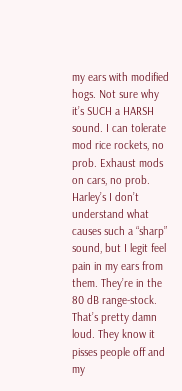my ears with modified hogs. Not sure why it’s SUCH a HARSH sound. I can tolerate mod rice rockets, no prob. Exhaust mods on cars, no prob. Harley’s I don’t understand what causes such a “sharp” sound, but I legit feel pain in my ears from them. They’re in the 80 dB range-stock. That’s pretty damn loud. They know it pisses people off and my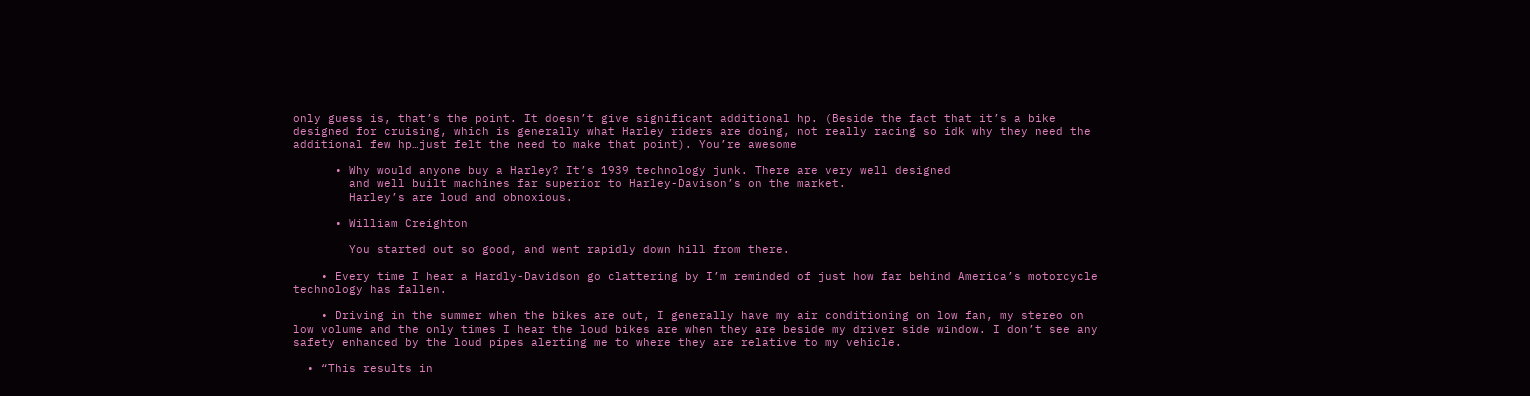only guess is, that’s the point. It doesn’t give significant additional hp. (Beside the fact that it’s a bike designed for cruising, which is generally what Harley riders are doing, not really racing so idk why they need the additional few hp…just felt the need to make that point). You’re awesome

      • Why would anyone buy a Harley? It’s 1939 technology junk. There are very well designed
        and well built machines far superior to Harley-Davison’s on the market.
        Harley’s are loud and obnoxious.

      • William Creighton

        You started out so good, and went rapidly down hill from there.

    • Every time I hear a Hardly-Davidson go clattering by I’m reminded of just how far behind America’s motorcycle technology has fallen.

    • Driving in the summer when the bikes are out, I generally have my air conditioning on low fan, my stereo on low volume and the only times I hear the loud bikes are when they are beside my driver side window. I don’t see any safety enhanced by the loud pipes alerting me to where they are relative to my vehicle.

  • “This results in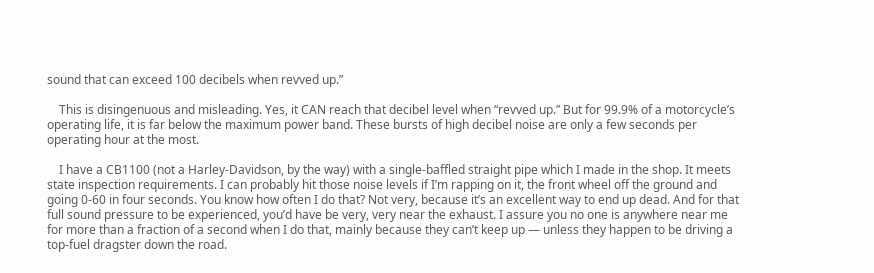sound that can exceed 100 decibels when revved up.”

    This is disingenuous and misleading. Yes, it CAN reach that decibel level when “revved up.” But for 99.9% of a motorcycle’s operating life, it is far below the maximum power band. These bursts of high decibel noise are only a few seconds per operating hour at the most.

    I have a CB1100 (not a Harley-Davidson, by the way) with a single-baffled straight pipe which I made in the shop. It meets state inspection requirements. I can probably hit those noise levels if I’m rapping on it, the front wheel off the ground and going 0-60 in four seconds. You know how often I do that? Not very, because it’s an excellent way to end up dead. And for that full sound pressure to be experienced, you’d have be very, very near the exhaust. I assure you no one is anywhere near me for more than a fraction of a second when I do that, mainly because they can’t keep up — unless they happen to be driving a top-fuel dragster down the road.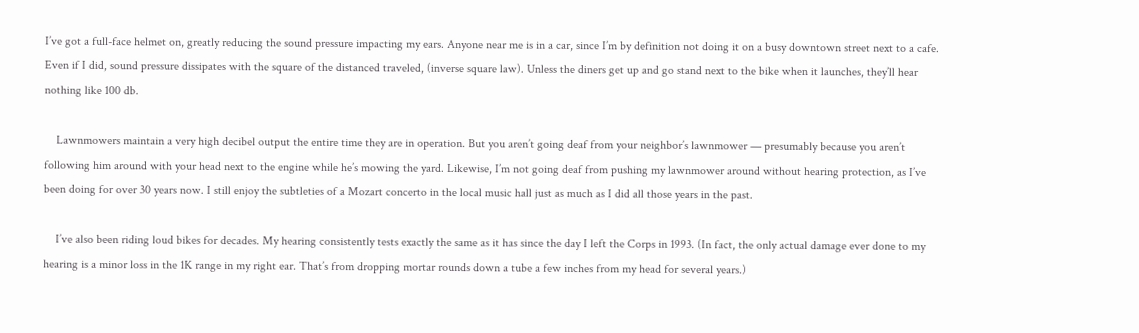I’ve got a full-face helmet on, greatly reducing the sound pressure impacting my ears. Anyone near me is in a car, since I’m by definition not doing it on a busy downtown street next to a cafe. Even if I did, sound pressure dissipates with the square of the distanced traveled, (inverse square law). Unless the diners get up and go stand next to the bike when it launches, they’ll hear nothing like 100 db.

    Lawnmowers maintain a very high decibel output the entire time they are in operation. But you aren’t going deaf from your neighbor’s lawnmower — presumably because you aren’t following him around with your head next to the engine while he’s mowing the yard. Likewise, I’m not going deaf from pushing my lawnmower around without hearing protection, as I’ve been doing for over 30 years now. I still enjoy the subtleties of a Mozart concerto in the local music hall just as much as I did all those years in the past.

    I’ve also been riding loud bikes for decades. My hearing consistently tests exactly the same as it has since the day I left the Corps in 1993. (In fact, the only actual damage ever done to my hearing is a minor loss in the 1K range in my right ear. That’s from dropping mortar rounds down a tube a few inches from my head for several years.)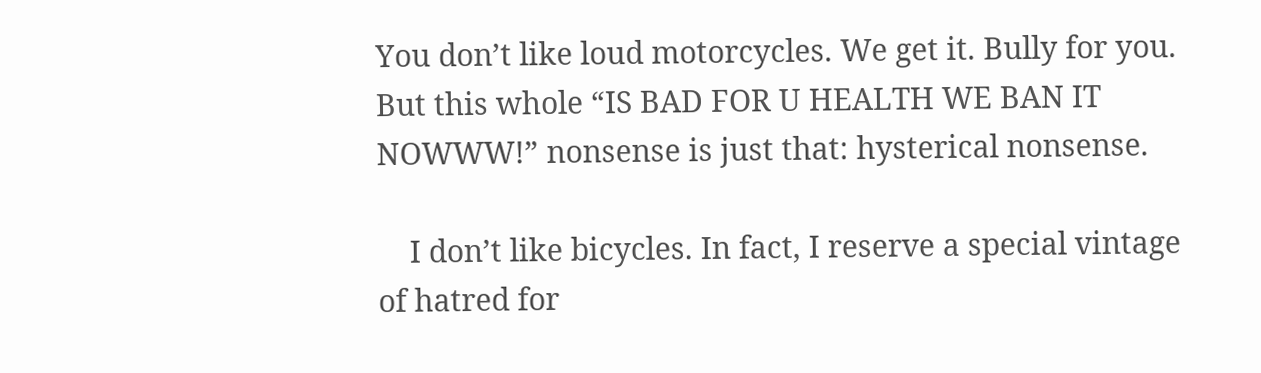You don’t like loud motorcycles. We get it. Bully for you. But this whole “IS BAD FOR U HEALTH WE BAN IT NOWWW!” nonsense is just that: hysterical nonsense.

    I don’t like bicycles. In fact, I reserve a special vintage of hatred for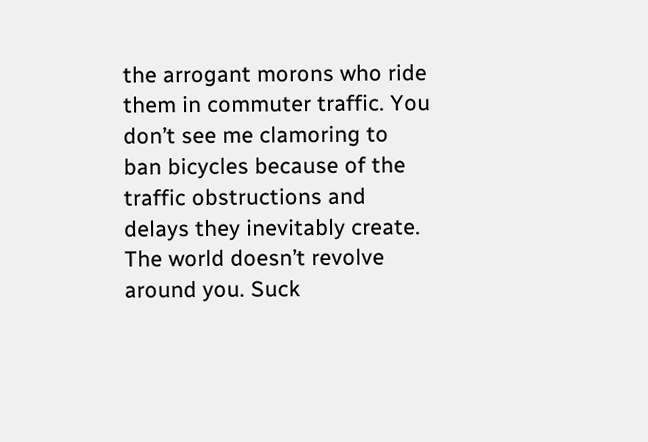the arrogant morons who ride them in commuter traffic. You don’t see me clamoring to ban bicycles because of the traffic obstructions and delays they inevitably create. The world doesn’t revolve around you. Suck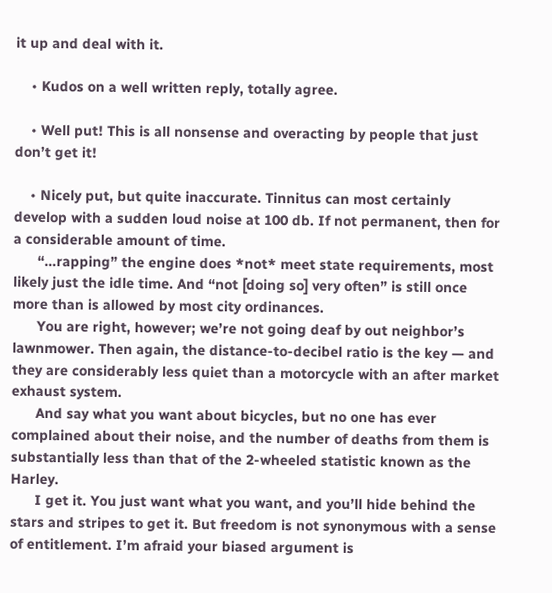it up and deal with it.

    • Kudos on a well written reply, totally agree.

    • Well put! This is all nonsense and overacting by people that just don’t get it!

    • Nicely put, but quite inaccurate. Tinnitus can most certainly develop with a sudden loud noise at 100 db. If not permanent, then for a considerable amount of time.
      “…rapping” the engine does *not* meet state requirements, most likely just the idle time. And “not [doing so] very often” is still once more than is allowed by most city ordinances.
      You are right, however; we’re not going deaf by out neighbor’s lawnmower. Then again, the distance-to-decibel ratio is the key — and they are considerably less quiet than a motorcycle with an after market exhaust system.
      And say what you want about bicycles, but no one has ever complained about their noise, and the number of deaths from them is substantially less than that of the 2-wheeled statistic known as the Harley.
      I get it. You just want what you want, and you’ll hide behind the stars and stripes to get it. But freedom is not synonymous with a sense of entitlement. I’m afraid your biased argument is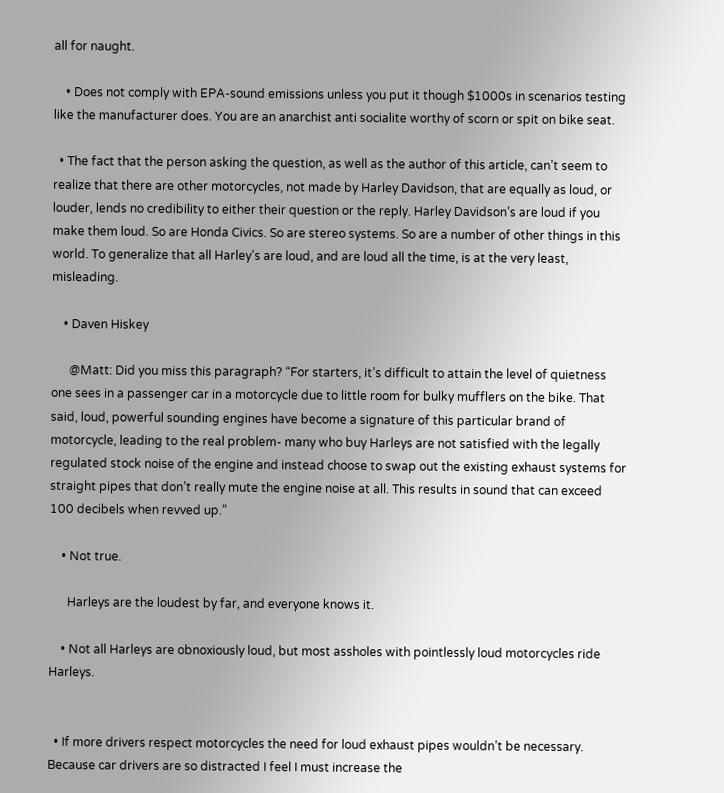all for naught.

    • Does not comply with EPA-sound emissions unless you put it though $1000s in scenarios testing like the manufacturer does. You are an anarchist anti socialite worthy of scorn or spit on bike seat.

  • The fact that the person asking the question, as well as the author of this article, can’t seem to realize that there are other motorcycles, not made by Harley Davidson, that are equally as loud, or louder, lends no credibility to either their question or the reply. Harley Davidson’s are loud if you make them loud. So are Honda Civics. So are stereo systems. So are a number of other things in this world. To generalize that all Harley’s are loud, and are loud all the time, is at the very least, misleading.

    • Daven Hiskey

      @Matt: Did you miss this paragraph? “For starters, it’s difficult to attain the level of quietness one sees in a passenger car in a motorcycle due to little room for bulky mufflers on the bike. That said, loud, powerful sounding engines have become a signature of this particular brand of motorcycle, leading to the real problem- many who buy Harleys are not satisfied with the legally regulated stock noise of the engine and instead choose to swap out the existing exhaust systems for straight pipes that don’t really mute the engine noise at all. This results in sound that can exceed 100 decibels when revved up.”

    • Not true.

      Harleys are the loudest by far, and everyone knows it.

    • Not all Harleys are obnoxiously loud, but most assholes with pointlessly loud motorcycles ride Harleys.


  • If more drivers respect motorcycles the need for loud exhaust pipes wouldn’t be necessary. Because car drivers are so distracted I feel I must increase the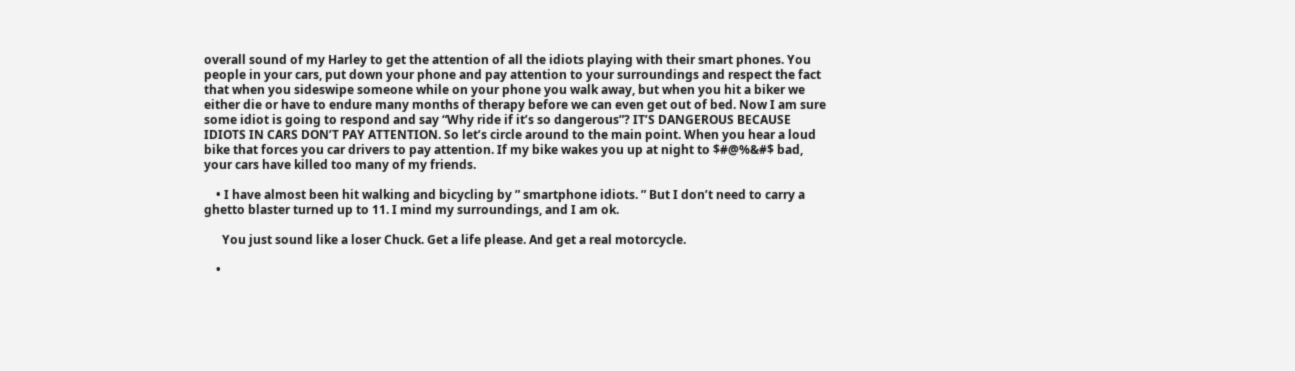overall sound of my Harley to get the attention of all the idiots playing with their smart phones. You people in your cars, put down your phone and pay attention to your surroundings and respect the fact that when you sideswipe someone while on your phone you walk away, but when you hit a biker we either die or have to endure many months of therapy before we can even get out of bed. Now I am sure some idiot is going to respond and say “Why ride if it’s so dangerous”? IT’S DANGEROUS BECAUSE IDIOTS IN CARS DON’T PAY ATTENTION. So let’s circle around to the main point. When you hear a loud bike that forces you car drivers to pay attention. If my bike wakes you up at night to $#@%&#$ bad, your cars have killed too many of my friends.

    • I have almost been hit walking and bicycling by ” smartphone idiots. ” But I don’t need to carry a ghetto blaster turned up to 11. I mind my surroundings, and I am ok.

      You just sound like a loser Chuck. Get a life please. And get a real motorcycle.

    •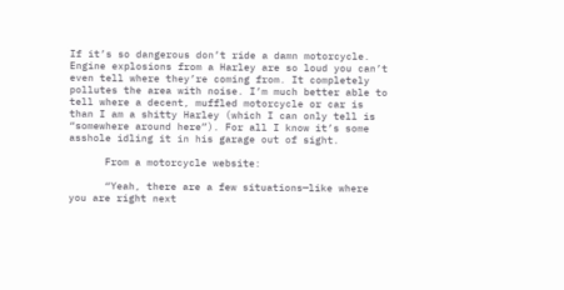If it’s so dangerous don’t ride a damn motorcycle. Engine explosions from a Harley are so loud you can’t even tell where they’re coming from. It completely pollutes the area with noise. I’m much better able to tell where a decent, muffled motorcycle or car is than I am a shitty Harley (which I can only tell is “somewhere around here”). For all I know it’s some asshole idling it in his garage out of sight.

      From a motorcycle website:

      “Yeah, there are a few situations—like where you are right next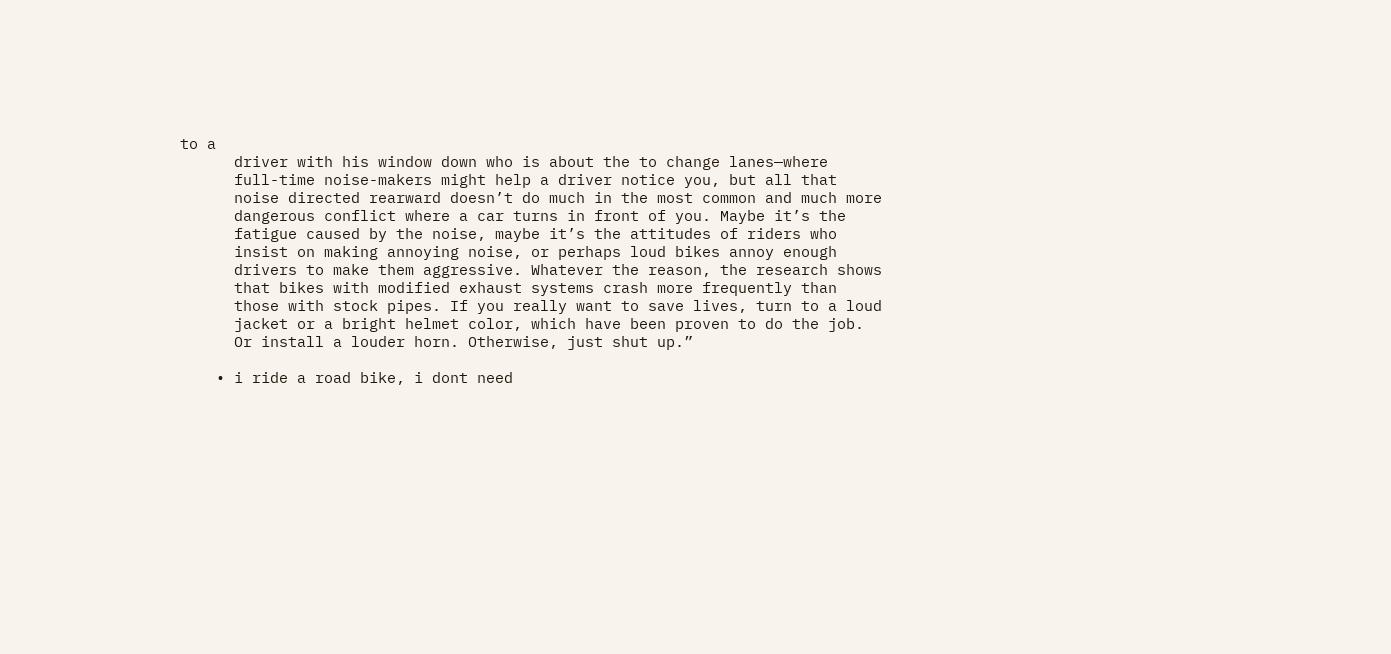to a
      driver with his window down who is about the to change lanes—where
      full-time noise-makers might help a driver notice you, but all that
      noise directed rearward doesn’t do much in the most common and much more
      dangerous conflict where a car turns in front of you. Maybe it’s the
      fatigue caused by the noise, maybe it’s the attitudes of riders who
      insist on making annoying noise, or perhaps loud bikes annoy enough
      drivers to make them aggressive. Whatever the reason, the research shows
      that bikes with modified exhaust systems crash more frequently than
      those with stock pipes. If you really want to save lives, turn to a loud
      jacket or a bright helmet color, which have been proven to do the job.
      Or install a louder horn. Otherwise, just shut up.”

    • i ride a road bike, i dont need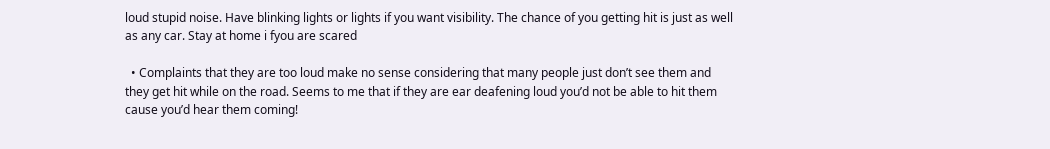loud stupid noise. Have blinking lights or lights if you want visibility. The chance of you getting hit is just as well as any car. Stay at home i fyou are scared

  • Complaints that they are too loud make no sense considering that many people just don’t see them and they get hit while on the road. Seems to me that if they are ear deafening loud you’d not be able to hit them cause you’d hear them coming!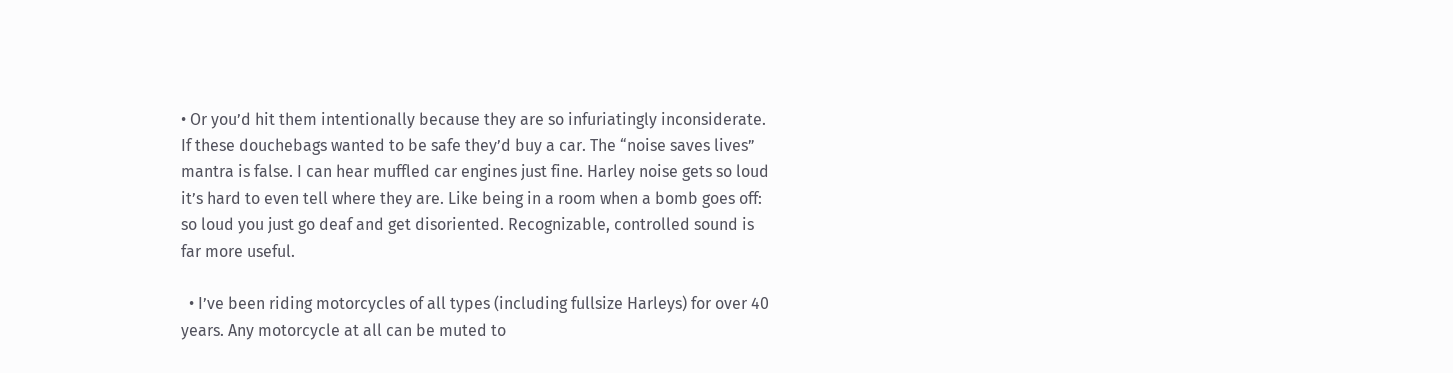• Or you’d hit them intentionally because they are so infuriatingly inconsiderate. If these douchebags wanted to be safe they’d buy a car. The “noise saves lives” mantra is false. I can hear muffled car engines just fine. Harley noise gets so loud it’s hard to even tell where they are. Like being in a room when a bomb goes off: so loud you just go deaf and get disoriented. Recognizable, controlled sound is far more useful.

  • I’ve been riding motorcycles of all types (including fullsize Harleys) for over 40 years. Any motorcycle at all can be muted to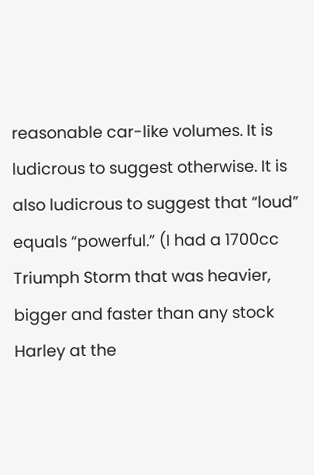reasonable car-like volumes. It is ludicrous to suggest otherwise. It is also ludicrous to suggest that “loud” equals “powerful.” (I had a 1700cc Triumph Storm that was heavier, bigger and faster than any stock Harley at the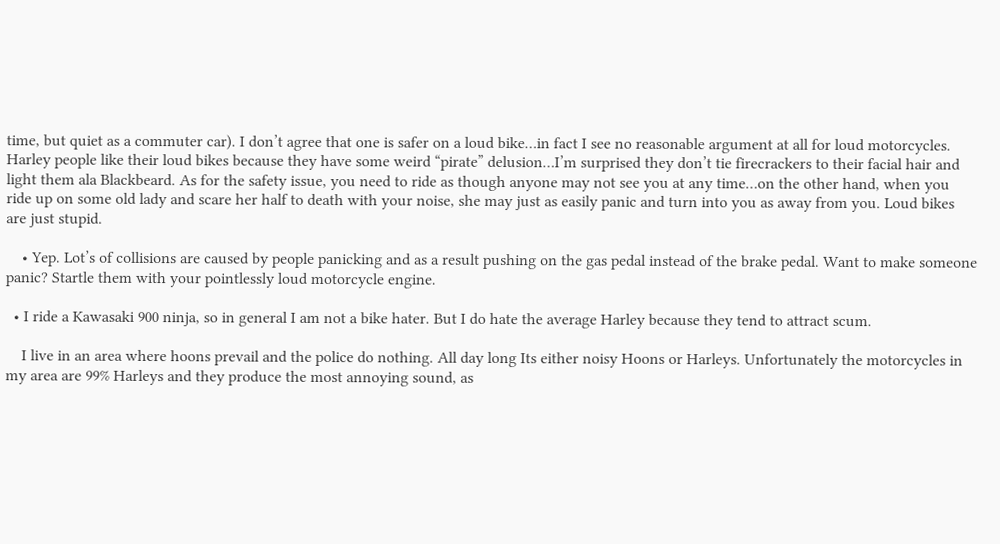time, but quiet as a commuter car). I don’t agree that one is safer on a loud bike…in fact I see no reasonable argument at all for loud motorcycles. Harley people like their loud bikes because they have some weird “pirate” delusion…I’m surprised they don’t tie firecrackers to their facial hair and light them ala Blackbeard. As for the safety issue, you need to ride as though anyone may not see you at any time…on the other hand, when you ride up on some old lady and scare her half to death with your noise, she may just as easily panic and turn into you as away from you. Loud bikes are just stupid.

    • Yep. Lot’s of collisions are caused by people panicking and as a result pushing on the gas pedal instead of the brake pedal. Want to make someone panic? Startle them with your pointlessly loud motorcycle engine.

  • I ride a Kawasaki 900 ninja, so in general I am not a bike hater. But I do hate the average Harley because they tend to attract scum.

    I live in an area where hoons prevail and the police do nothing. All day long Its either noisy Hoons or Harleys. Unfortunately the motorcycles in my area are 99% Harleys and they produce the most annoying sound, as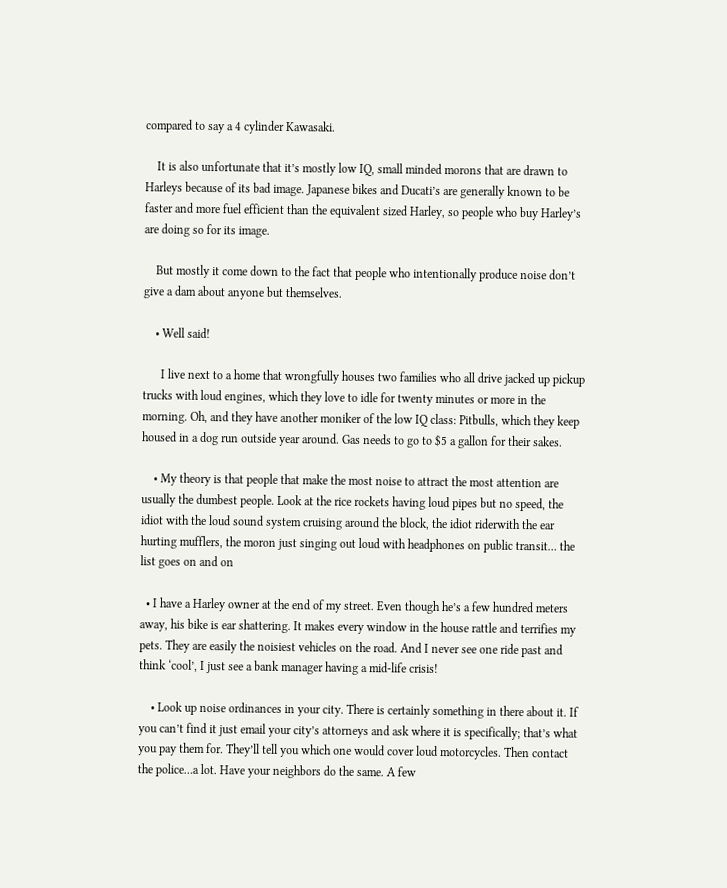compared to say a 4 cylinder Kawasaki.

    It is also unfortunate that it’s mostly low IQ, small minded morons that are drawn to Harleys because of its bad image. Japanese bikes and Ducati’s are generally known to be faster and more fuel efficient than the equivalent sized Harley, so people who buy Harley’s are doing so for its image.

    But mostly it come down to the fact that people who intentionally produce noise don’t give a dam about anyone but themselves.

    • Well said!

      I live next to a home that wrongfully houses two families who all drive jacked up pickup trucks with loud engines, which they love to idle for twenty minutes or more in the morning. Oh, and they have another moniker of the low IQ class: Pitbulls, which they keep housed in a dog run outside year around. Gas needs to go to $5 a gallon for their sakes.

    • My theory is that people that make the most noise to attract the most attention are usually the dumbest people. Look at the rice rockets having loud pipes but no speed, the idiot with the loud sound system cruising around the block, the idiot riderwith the ear hurting mufflers, the moron just singing out loud with headphones on public transit… the list goes on and on

  • I have a Harley owner at the end of my street. Even though he’s a few hundred meters away, his bike is ear shattering. It makes every window in the house rattle and terrifies my pets. They are easily the noisiest vehicles on the road. And I never see one ride past and think ‘cool’, I just see a bank manager having a mid-life crisis!

    • Look up noise ordinances in your city. There is certainly something in there about it. If you can’t find it just email your city’s attorneys and ask where it is specifically; that’s what you pay them for. They’ll tell you which one would cover loud motorcycles. Then contact the police…a lot. Have your neighbors do the same. A few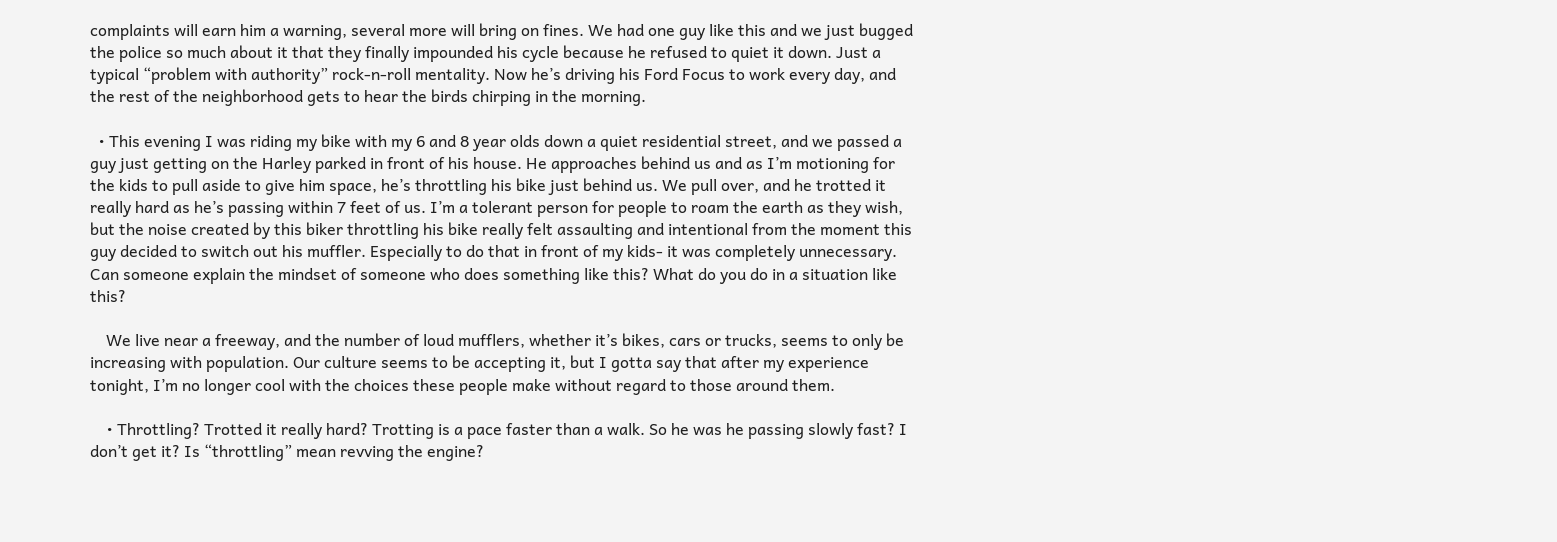complaints will earn him a warning, several more will bring on fines. We had one guy like this and we just bugged the police so much about it that they finally impounded his cycle because he refused to quiet it down. Just a typical “problem with authority” rock-n-roll mentality. Now he’s driving his Ford Focus to work every day, and the rest of the neighborhood gets to hear the birds chirping in the morning.

  • This evening I was riding my bike with my 6 and 8 year olds down a quiet residential street, and we passed a guy just getting on the Harley parked in front of his house. He approaches behind us and as I’m motioning for the kids to pull aside to give him space, he’s throttling his bike just behind us. We pull over, and he trotted it really hard as he’s passing within 7 feet of us. I’m a tolerant person for people to roam the earth as they wish, but the noise created by this biker throttling his bike really felt assaulting and intentional from the moment this guy decided to switch out his muffler. Especially to do that in front of my kids- it was completely unnecessary. Can someone explain the mindset of someone who does something like this? What do you do in a situation like this?

    We live near a freeway, and the number of loud mufflers, whether it’s bikes, cars or trucks, seems to only be increasing with population. Our culture seems to be accepting it, but I gotta say that after my experience tonight, I’m no longer cool with the choices these people make without regard to those around them.

    • Throttling? Trotted it really hard? Trotting is a pace faster than a walk. So he was he passing slowly fast? I don’t get it? Is “throttling” mean revving the engine?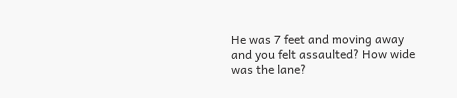He was 7 feet and moving away and you felt assaulted? How wide was the lane?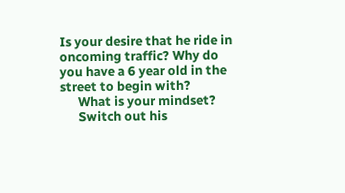Is your desire that he ride in oncoming traffic? Why do you have a 6 year old in the street to begin with?
      What is your mindset?
      Switch out his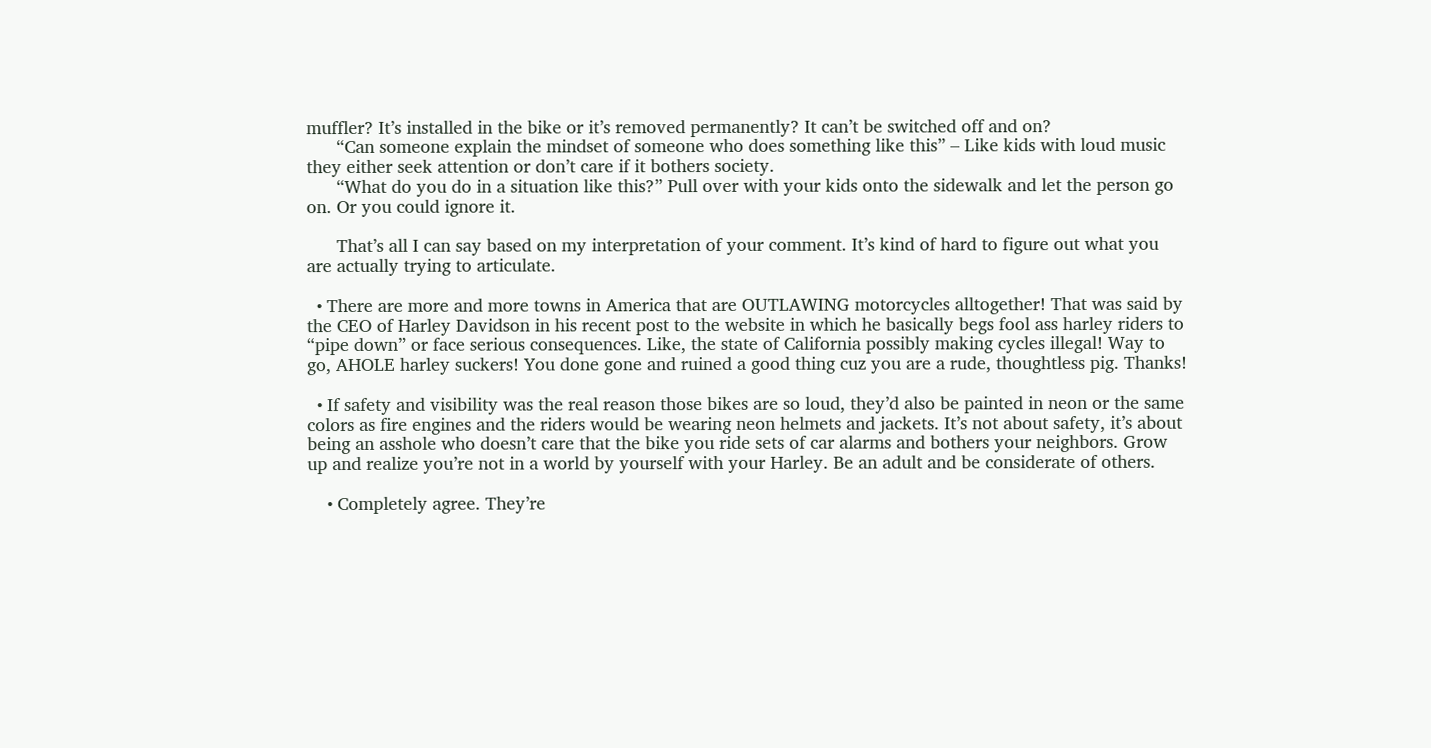muffler? It’s installed in the bike or it’s removed permanently? It can’t be switched off and on?
      “Can someone explain the mindset of someone who does something like this” – Like kids with loud music they either seek attention or don’t care if it bothers society.
      “What do you do in a situation like this?” Pull over with your kids onto the sidewalk and let the person go on. Or you could ignore it.

      That’s all I can say based on my interpretation of your comment. It’s kind of hard to figure out what you are actually trying to articulate.

  • There are more and more towns in America that are OUTLAWING motorcycles alltogether! That was said by the CEO of Harley Davidson in his recent post to the website in which he basically begs fool ass harley riders to “pipe down” or face serious consequences. Like, the state of California possibly making cycles illegal! Way to go, AHOLE harley suckers! You done gone and ruined a good thing cuz you are a rude, thoughtless pig. Thanks!

  • If safety and visibility was the real reason those bikes are so loud, they’d also be painted in neon or the same colors as fire engines and the riders would be wearing neon helmets and jackets. It’s not about safety, it’s about being an asshole who doesn’t care that the bike you ride sets of car alarms and bothers your neighbors. Grow up and realize you’re not in a world by yourself with your Harley. Be an adult and be considerate of others.

    • Completely agree. They’re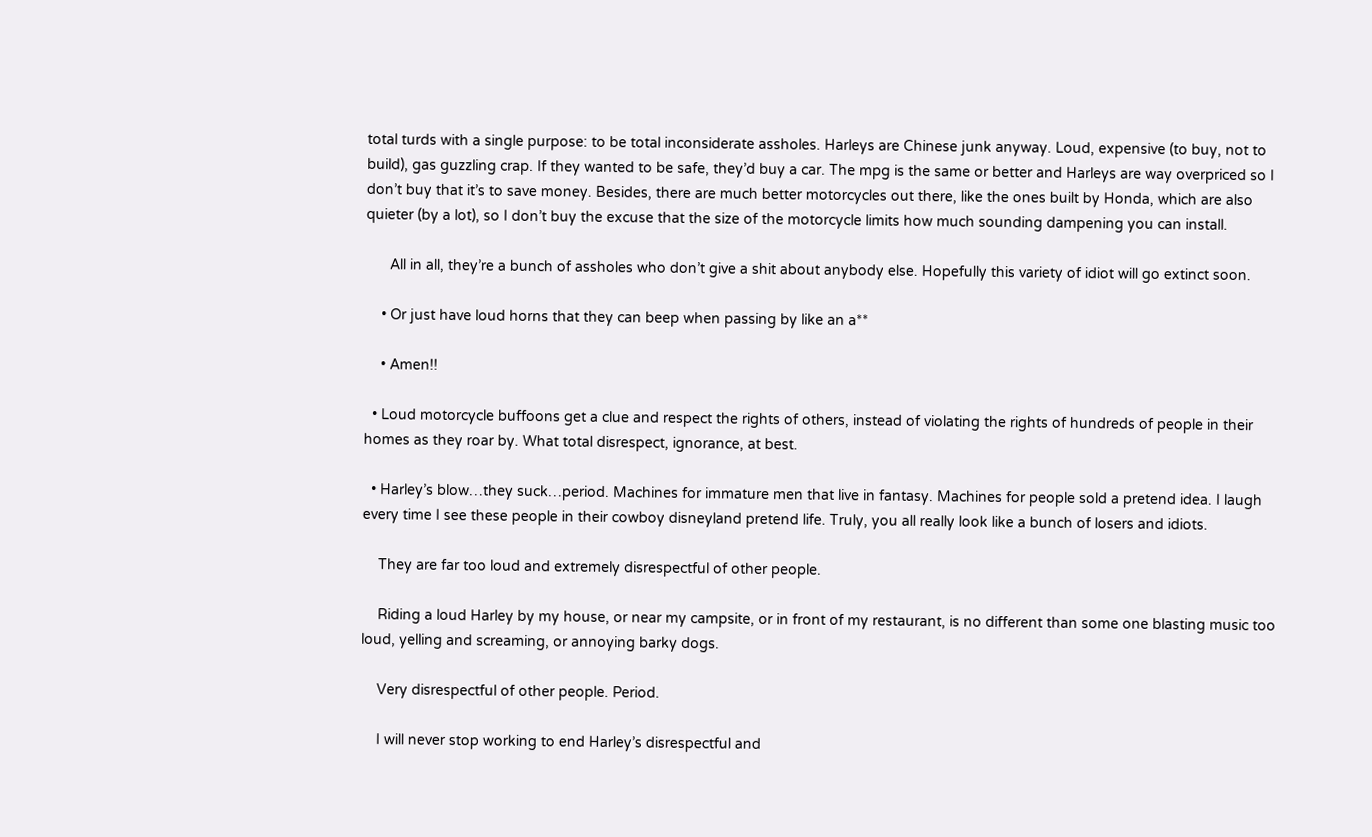total turds with a single purpose: to be total inconsiderate assholes. Harleys are Chinese junk anyway. Loud, expensive (to buy, not to build), gas guzzling crap. If they wanted to be safe, they’d buy a car. The mpg is the same or better and Harleys are way overpriced so I don’t buy that it’s to save money. Besides, there are much better motorcycles out there, like the ones built by Honda, which are also quieter (by a lot), so I don’t buy the excuse that the size of the motorcycle limits how much sounding dampening you can install.

      All in all, they’re a bunch of assholes who don’t give a shit about anybody else. Hopefully this variety of idiot will go extinct soon.

    • Or just have loud horns that they can beep when passing by like an a**

    • Amen!!

  • Loud motorcycle buffoons get a clue and respect the rights of others, instead of violating the rights of hundreds of people in their homes as they roar by. What total disrespect, ignorance, at best.

  • Harley’s blow…they suck…period. Machines for immature men that live in fantasy. Machines for people sold a pretend idea. I laugh every time I see these people in their cowboy disneyland pretend life. Truly, you all really look like a bunch of losers and idiots.

    They are far too loud and extremely disrespectful of other people.

    Riding a loud Harley by my house, or near my campsite, or in front of my restaurant, is no different than some one blasting music too loud, yelling and screaming, or annoying barky dogs.

    Very disrespectful of other people. Period.

    I will never stop working to end Harley’s disrespectful and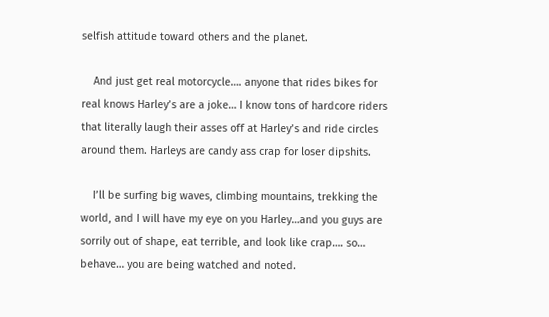selfish attitude toward others and the planet.

    And just get real motorcycle…. anyone that rides bikes for real knows Harley’s are a joke… I know tons of hardcore riders that literally laugh their asses off at Harley’s and ride circles around them. Harleys are candy ass crap for loser dipshits.

    I’ll be surfing big waves, climbing mountains, trekking the world, and I will have my eye on you Harley…and you guys are sorrily out of shape, eat terrible, and look like crap…. so… behave… you are being watched and noted.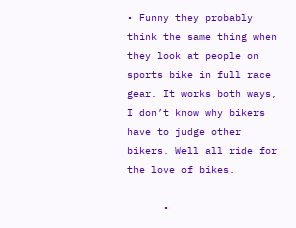• Funny they probably think the same thing when they look at people on sports bike in full race gear. It works both ways, I don’t know why bikers have to judge other bikers. Well all ride for the love of bikes.

      •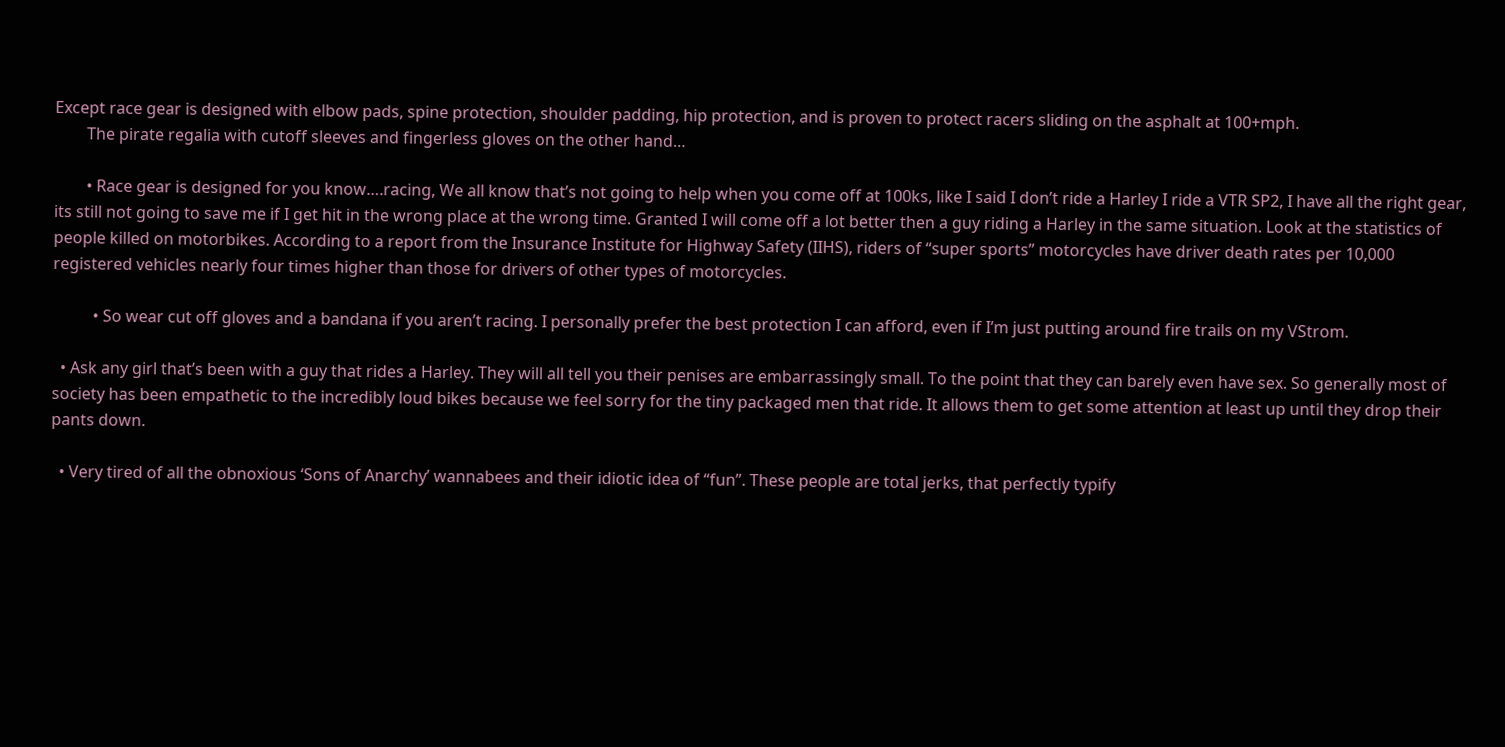Except race gear is designed with elbow pads, spine protection, shoulder padding, hip protection, and is proven to protect racers sliding on the asphalt at 100+mph.
        The pirate regalia with cutoff sleeves and fingerless gloves on the other hand…

        • Race gear is designed for you know….racing, We all know that’s not going to help when you come off at 100ks, like I said I don’t ride a Harley I ride a VTR SP2, I have all the right gear, its still not going to save me if I get hit in the wrong place at the wrong time. Granted I will come off a lot better then a guy riding a Harley in the same situation. Look at the statistics of people killed on motorbikes. According to a report from the Insurance Institute for Highway Safety (IIHS), riders of “super sports” motorcycles have driver death rates per 10,000 registered vehicles nearly four times higher than those for drivers of other types of motorcycles.

          • So wear cut off gloves and a bandana if you aren’t racing. I personally prefer the best protection I can afford, even if I’m just putting around fire trails on my VStrom.

  • Ask any girl that’s been with a guy that rides a Harley. They will all tell you their penises are embarrassingly small. To the point that they can barely even have sex. So generally most of society has been empathetic to the incredibly loud bikes because we feel sorry for the tiny packaged men that ride. It allows them to get some attention at least up until they drop their pants down.

  • Very tired of all the obnoxious ‘Sons of Anarchy’ wannabees and their idiotic idea of “fun”. These people are total jerks, that perfectly typify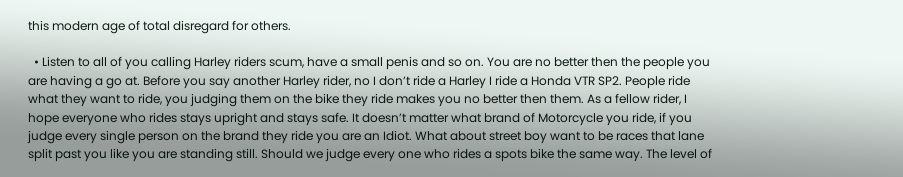this modern age of total disregard for others.

  • Listen to all of you calling Harley riders scum, have a small penis and so on. You are no better then the people you are having a go at. Before you say another Harley rider, no I don’t ride a Harley I ride a Honda VTR SP2. People ride what they want to ride, you judging them on the bike they ride makes you no better then them. As a fellow rider, I hope everyone who rides stays upright and stays safe. It doesn’t matter what brand of Motorcycle you ride, if you judge every single person on the brand they ride you are an Idiot. What about street boy want to be races that lane split past you like you are standing still. Should we judge every one who rides a spots bike the same way. The level of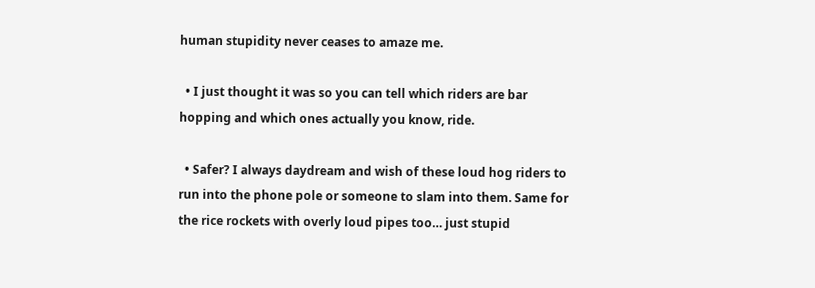human stupidity never ceases to amaze me.

  • I just thought it was so you can tell which riders are bar hopping and which ones actually you know, ride.

  • Safer? I always daydream and wish of these loud hog riders to run into the phone pole or someone to slam into them. Same for the rice rockets with overly loud pipes too… just stupid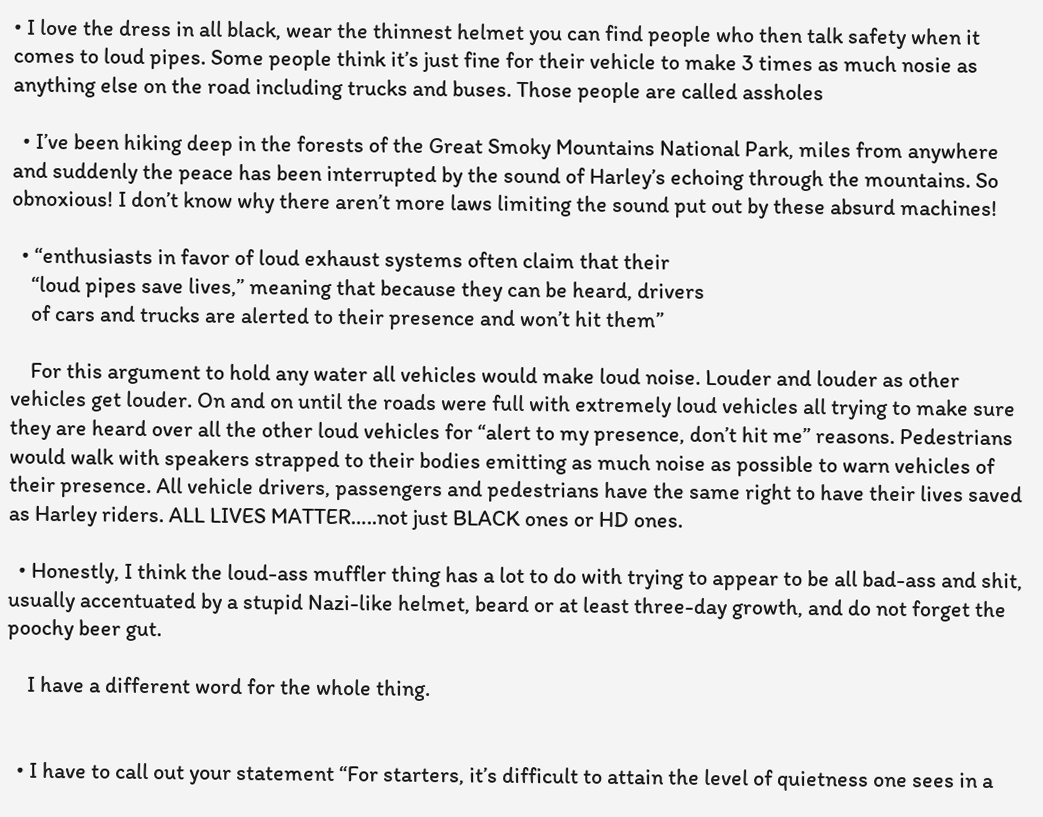• I love the dress in all black, wear the thinnest helmet you can find people who then talk safety when it comes to loud pipes. Some people think it’s just fine for their vehicle to make 3 times as much nosie as anything else on the road including trucks and buses. Those people are called assholes

  • I’ve been hiking deep in the forests of the Great Smoky Mountains National Park, miles from anywhere and suddenly the peace has been interrupted by the sound of Harley’s echoing through the mountains. So obnoxious! I don’t know why there aren’t more laws limiting the sound put out by these absurd machines!

  • “enthusiasts in favor of loud exhaust systems often claim that their
    “loud pipes save lives,” meaning that because they can be heard, drivers
    of cars and trucks are alerted to their presence and won’t hit them”

    For this argument to hold any water all vehicles would make loud noise. Louder and louder as other vehicles get louder. On and on until the roads were full with extremely loud vehicles all trying to make sure they are heard over all the other loud vehicles for “alert to my presence, don’t hit me” reasons. Pedestrians would walk with speakers strapped to their bodies emitting as much noise as possible to warn vehicles of their presence. All vehicle drivers, passengers and pedestrians have the same right to have their lives saved as Harley riders. ALL LIVES MATTER…..not just BLACK ones or HD ones.

  • Honestly, I think the loud-ass muffler thing has a lot to do with trying to appear to be all bad-ass and shit, usually accentuated by a stupid Nazi-like helmet, beard or at least three-day growth, and do not forget the poochy beer gut.

    I have a different word for the whole thing.


  • I have to call out your statement “For starters, it’s difficult to attain the level of quietness one sees in a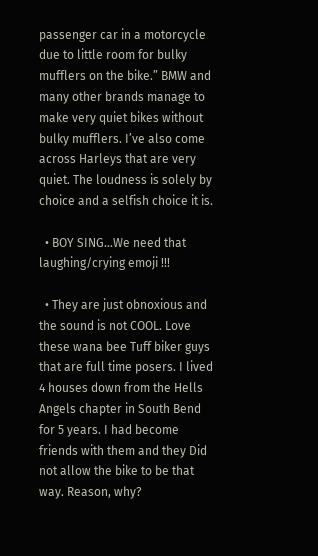passenger car in a motorcycle due to little room for bulky mufflers on the bike.” BMW and many other brands manage to make very quiet bikes without bulky mufflers. I’ve also come across Harleys that are very quiet. The loudness is solely by choice and a selfish choice it is.

  • BOY SING…We need that laughing/crying emoji !!!

  • They are just obnoxious and the sound is not COOL. Love these wana bee Tuff biker guys that are full time posers. I lived 4 houses down from the Hells Angels chapter in South Bend for 5 years. I had become friends with them and they Did not allow the bike to be that way. Reason, why?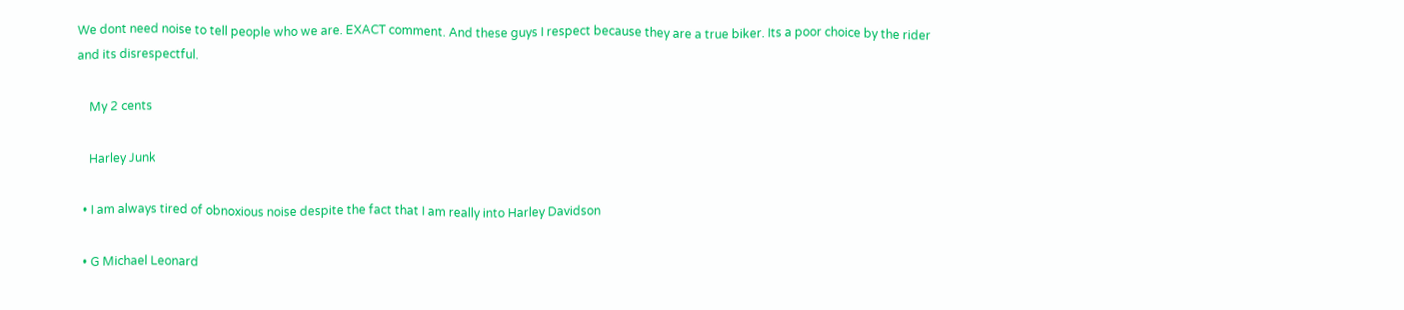We dont need noise to tell people who we are. EXACT comment. And these guys I respect because they are a true biker. Its a poor choice by the rider and its disrespectful.

    My 2 cents

    Harley Junk

  • I am always tired of obnoxious noise despite the fact that I am really into Harley Davidson

  • G Michael Leonard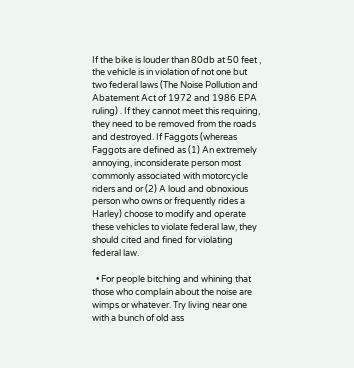If the bike is louder than 80db at 50 feet , the vehicle is in violation of not one but two federal laws (The Noise Pollution and Abatement Act of 1972 and 1986 EPA ruling) . If they cannot meet this requiring, they need to be removed from the roads and destroyed. If Faggots (whereas Faggots are defined as (1) An extremely annoying, inconsiderate person most commonly associated with motorcycle riders and or (2) A loud and obnoxious person who owns or frequently rides a Harley) choose to modify and operate these vehicles to violate federal law, they should cited and fined for violating federal law.

  • For people bitching and whining that those who complain about the noise are wimps or whatever. Try living near one with a bunch of old ass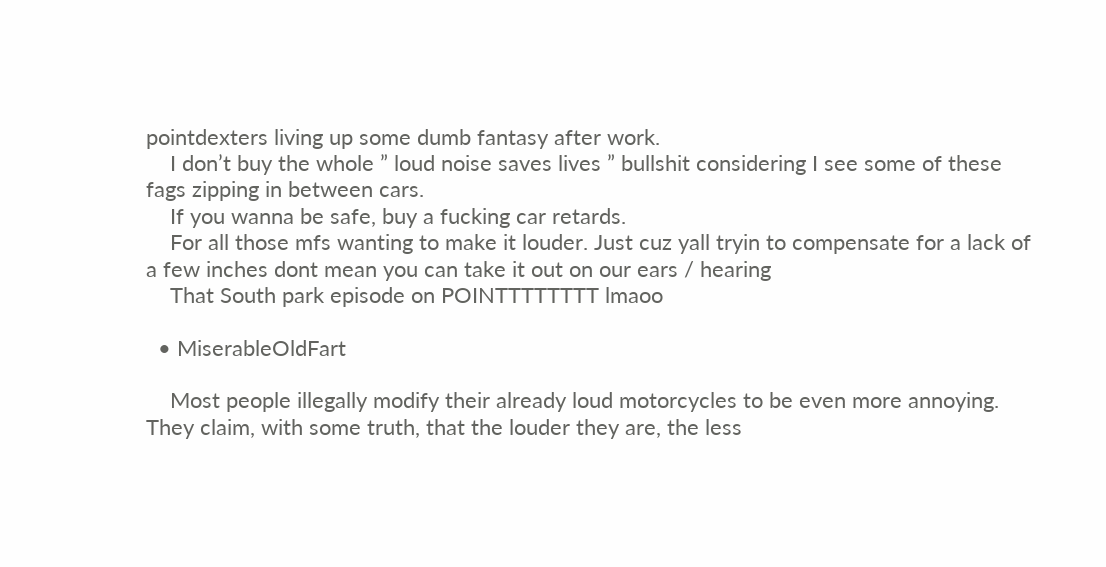pointdexters living up some dumb fantasy after work.
    I don’t buy the whole ” loud noise saves lives ” bullshit considering I see some of these fags zipping in between cars.
    If you wanna be safe, buy a fucking car retards.
    For all those mfs wanting to make it louder. Just cuz yall tryin to compensate for a lack of a few inches dont mean you can take it out on our ears / hearing
    That South park episode on POINTTTTTTTT lmaoo

  • MiserableOldFart

    Most people illegally modify their already loud motorcycles to be even more annoying. They claim, with some truth, that the louder they are, the less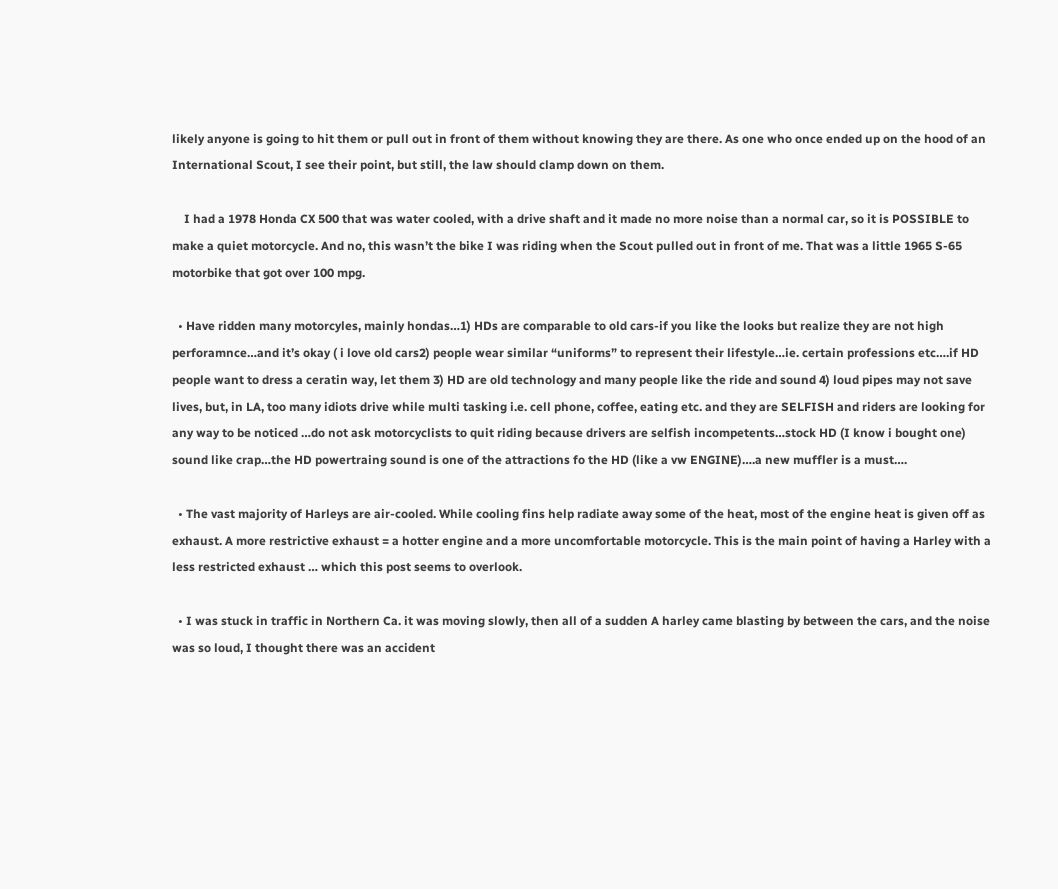likely anyone is going to hit them or pull out in front of them without knowing they are there. As one who once ended up on the hood of an International Scout, I see their point, but still, the law should clamp down on them.

    I had a 1978 Honda CX 500 that was water cooled, with a drive shaft and it made no more noise than a normal car, so it is POSSIBLE to make a quiet motorcycle. And no, this wasn’t the bike I was riding when the Scout pulled out in front of me. That was a little 1965 S-65 motorbike that got over 100 mpg.

  • Have ridden many motorcyles, mainly hondas…1) HDs are comparable to old cars-if you like the looks but realize they are not high perforamnce…and it’s okay ( i love old cars2) people wear similar “uniforms” to represent their lifestyle…ie. certain professions etc….if HD people want to dress a ceratin way, let them 3) HD are old technology and many people like the ride and sound 4) loud pipes may not save lives, but, in LA, too many idiots drive while multi tasking i.e. cell phone, coffee, eating etc. and they are SELFISH and riders are looking for any way to be noticed …do not ask motorcyclists to quit riding because drivers are selfish incompetents…stock HD (I know i bought one) sound like crap…the HD powertraing sound is one of the attractions fo the HD (like a vw ENGINE)….a new muffler is a must….

  • The vast majority of Harleys are air-cooled. While cooling fins help radiate away some of the heat, most of the engine heat is given off as exhaust. A more restrictive exhaust = a hotter engine and a more uncomfortable motorcycle. This is the main point of having a Harley with a less restricted exhaust … which this post seems to overlook.

  • I was stuck in traffic in Northern Ca. it was moving slowly, then all of a sudden A harley came blasting by between the cars, and the noise was so loud, I thought there was an accident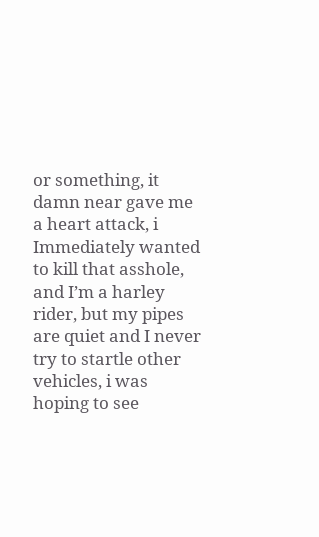or something, it damn near gave me a heart attack, i Immediately wanted to kill that asshole, and I’m a harley rider, but my pipes are quiet and I never try to startle other vehicles, i was hoping to see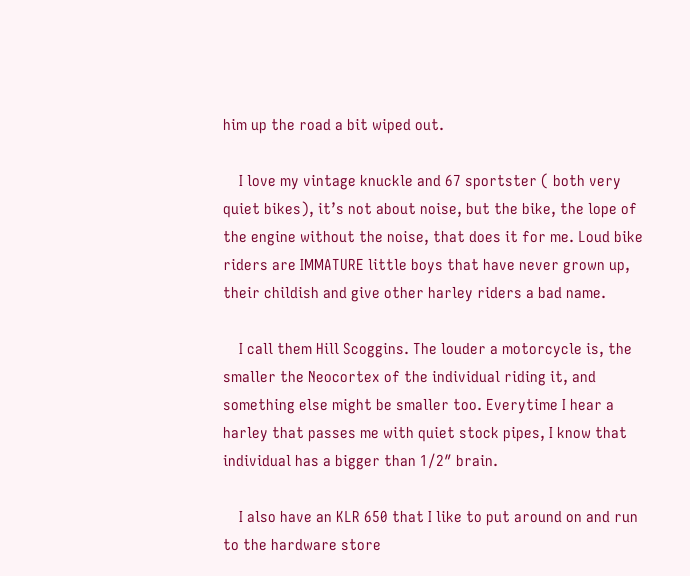him up the road a bit wiped out.

    I love my vintage knuckle and 67 sportster ( both very quiet bikes), it’s not about noise, but the bike, the lope of the engine without the noise, that does it for me. Loud bike riders are IMMATURE little boys that have never grown up, their childish and give other harley riders a bad name.

    I call them Hill Scoggins. The louder a motorcycle is, the smaller the Neocortex of the individual riding it, and something else might be smaller too. Everytime I hear a harley that passes me with quiet stock pipes, I know that individual has a bigger than 1/2″ brain.

    I also have an KLR 650 that I like to put around on and run to the hardware store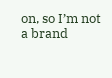on, so I’m not a brand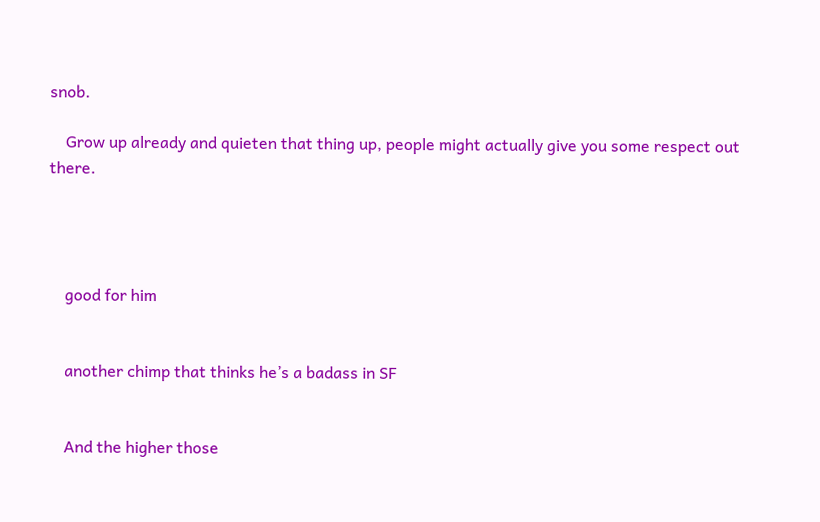snob.

    Grow up already and quieten that thing up, people might actually give you some respect out there.




    good for him


    another chimp that thinks he’s a badass in SF


    And the higher those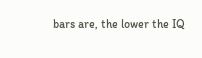bars are, the lower the IQ